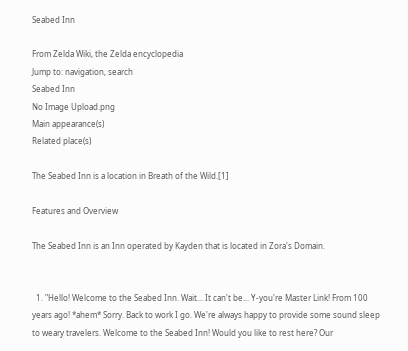Seabed Inn

From Zelda Wiki, the Zelda encyclopedia
Jump to: navigation, search
Seabed Inn
No Image Upload.png
Main appearance(s)
Related place(s)

The Seabed Inn is a location in Breath of the Wild.[1]

Features and Overview

The Seabed Inn is an Inn operated by Kayden that is located in Zora's Domain.


  1. "Hello! Welcome to the Seabed Inn. Wait... It can't be... Y-you're Master Link! From 100 years ago! *ahem* Sorry. Back to work I go. We're always happy to provide some sound sleep to weary travelers. Welcome to the Seabed Inn! Would you like to rest here? Our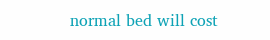normal bed will cost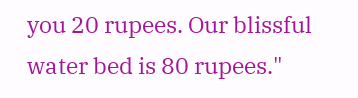you 20 rupees. Our blissful water bed is 80 rupees."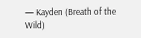— Kayden (Breath of the Wild)